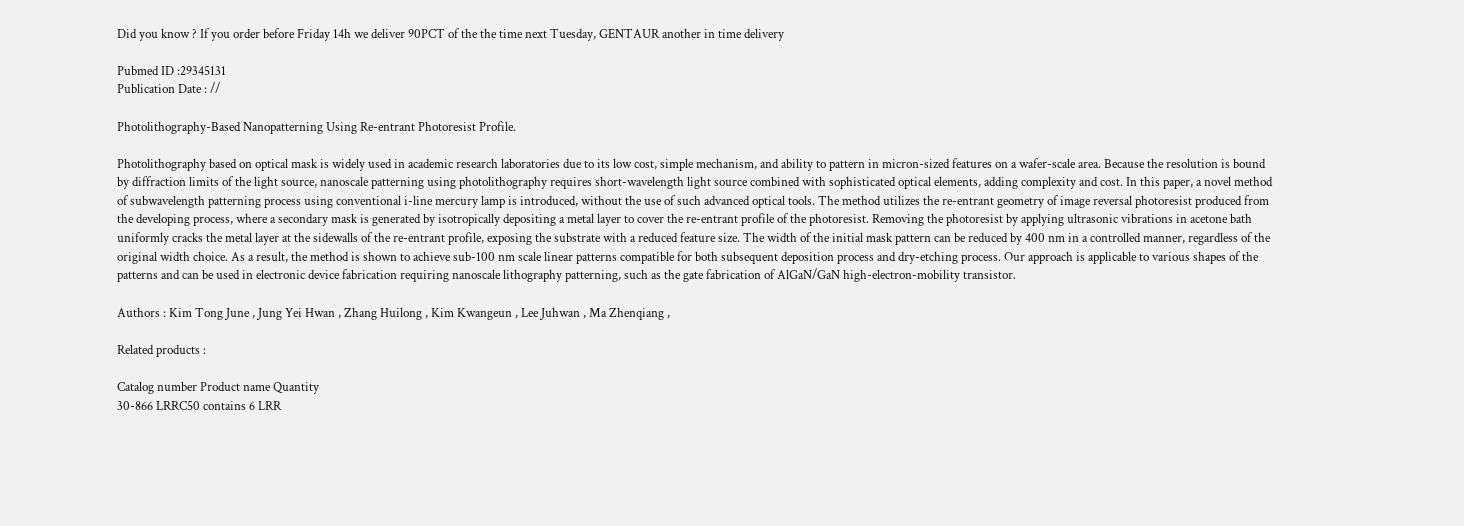Did you know ? If you order before Friday 14h we deliver 90PCT of the the time next Tuesday, GENTAUR another in time delivery

Pubmed ID :29345131
Publication Date : //

Photolithography-Based Nanopatterning Using Re-entrant Photoresist Profile.

Photolithography based on optical mask is widely used in academic research laboratories due to its low cost, simple mechanism, and ability to pattern in micron-sized features on a wafer-scale area. Because the resolution is bound by diffraction limits of the light source, nanoscale patterning using photolithography requires short-wavelength light source combined with sophisticated optical elements, adding complexity and cost. In this paper, a novel method of subwavelength patterning process using conventional i-line mercury lamp is introduced, without the use of such advanced optical tools. The method utilizes the re-entrant geometry of image reversal photoresist produced from the developing process, where a secondary mask is generated by isotropically depositing a metal layer to cover the re-entrant profile of the photoresist. Removing the photoresist by applying ultrasonic vibrations in acetone bath uniformly cracks the metal layer at the sidewalls of the re-entrant profile, exposing the substrate with a reduced feature size. The width of the initial mask pattern can be reduced by 400 nm in a controlled manner, regardless of the original width choice. As a result, the method is shown to achieve sub-100 nm scale linear patterns compatible for both subsequent deposition process and dry-etching process. Our approach is applicable to various shapes of the patterns and can be used in electronic device fabrication requiring nanoscale lithography patterning, such as the gate fabrication of AlGaN/GaN high-electron-mobility transistor.

Authors : Kim Tong June , Jung Yei Hwan , Zhang Huilong , Kim Kwangeun , Lee Juhwan , Ma Zhenqiang ,

Related products :

Catalog number Product name Quantity
30-866 LRRC50 contains 6 LRR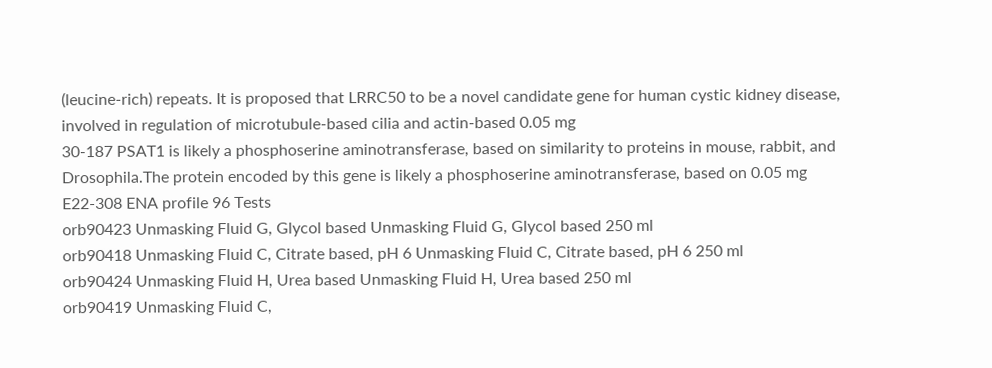(leucine-rich) repeats. It is proposed that LRRC50 to be a novel candidate gene for human cystic kidney disease, involved in regulation of microtubule-based cilia and actin-based 0.05 mg
30-187 PSAT1 is likely a phosphoserine aminotransferase, based on similarity to proteins in mouse, rabbit, and Drosophila.The protein encoded by this gene is likely a phosphoserine aminotransferase, based on 0.05 mg
E22-308 ENA profile 96 Tests
orb90423 Unmasking Fluid G, Glycol based Unmasking Fluid G, Glycol based 250 ml
orb90418 Unmasking Fluid C, Citrate based, pH 6 Unmasking Fluid C, Citrate based, pH 6 250 ml
orb90424 Unmasking Fluid H, Urea based Unmasking Fluid H, Urea based 250 ml
orb90419 Unmasking Fluid C,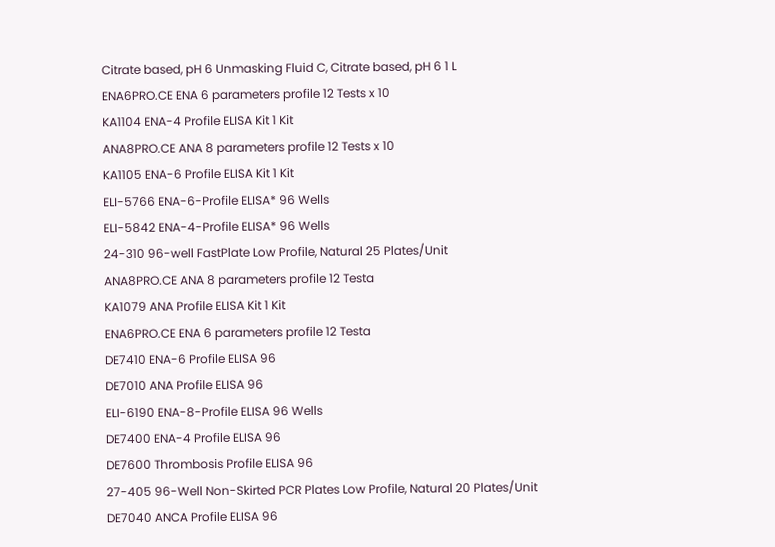Citrate based, pH 6 Unmasking Fluid C, Citrate based, pH 6 1 L
ENA6PRO.CE ENA 6 parameters profile 12 Tests x 10
KA1104 ENA-4 Profile ELISA Kit 1 Kit
ANA8PRO.CE ANA 8 parameters profile 12 Tests x 10
KA1105 ENA-6 Profile ELISA Kit 1 Kit
ELI-5766 ENA-6-Profile ELISA* 96 Wells
ELI-5842 ENA-4-Profile ELISA* 96 Wells
24-310 96-well FastPlate Low Profile, Natural 25 Plates/Unit
ANA8PRO.CE ANA 8 parameters profile 12 Testa
KA1079 ANA Profile ELISA Kit 1 Kit
ENA6PRO.CE ENA 6 parameters profile 12 Testa
DE7410 ENA-6 Profile ELISA 96
DE7010 ANA Profile ELISA 96
ELI-6190 ENA-8-Profile ELISA 96 Wells
DE7400 ENA-4 Profile ELISA 96
DE7600 Thrombosis Profile ELISA 96
27-405 96-Well Non-Skirted PCR Plates Low Profile, Natural 20 Plates/Unit
DE7040 ANCA Profile ELISA 96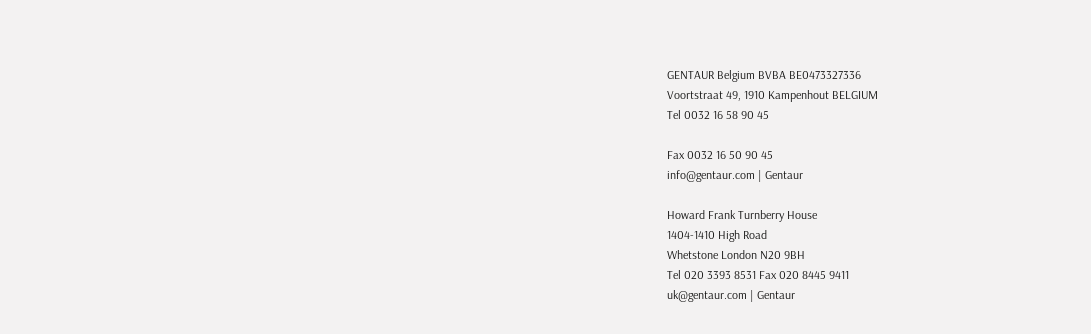GENTAUR Belgium BVBA BE0473327336
Voortstraat 49, 1910 Kampenhout BELGIUM
Tel 0032 16 58 90 45

Fax 0032 16 50 90 45
info@gentaur.com | Gentaur

Howard Frank Turnberry House
1404-1410 High Road
Whetstone London N20 9BH
Tel 020 3393 8531 Fax 020 8445 9411
uk@gentaur.com | Gentaur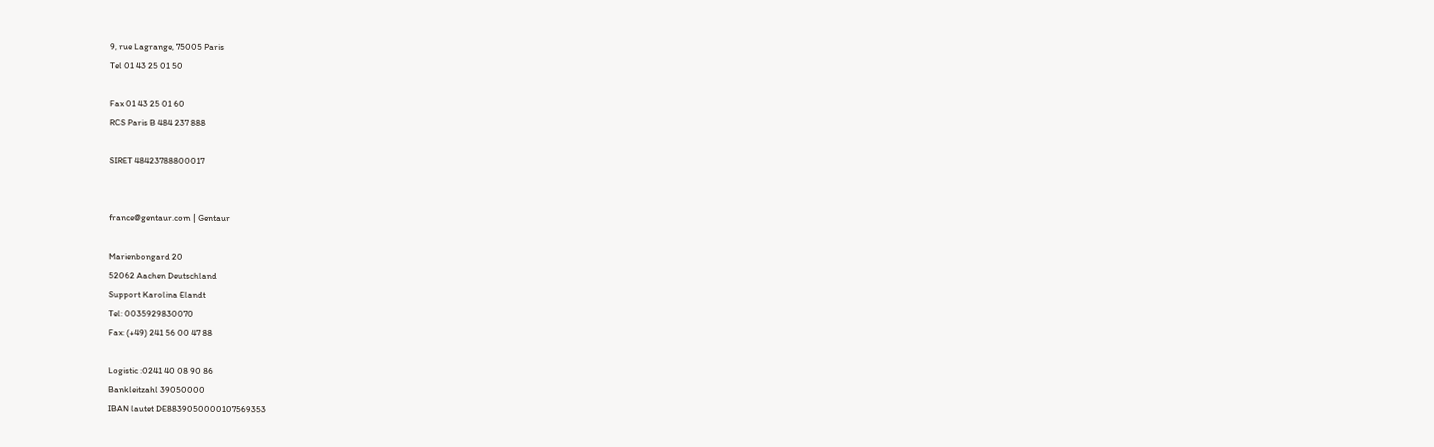9, rue Lagrange, 75005 Paris
Tel 01 43 25 01 50

Fax 01 43 25 01 60
RCS Paris B 484 237 888

SIRET 48423788800017


france@gentaur.com | Gentaur

Marienbongard 20
52062 Aachen Deutschland
Support Karolina Elandt
Tel: 0035929830070
Fax: (+49) 241 56 00 47 88

Logistic :0241 40 08 90 86
Bankleitzahl 39050000
IBAN lautet DE8839050000107569353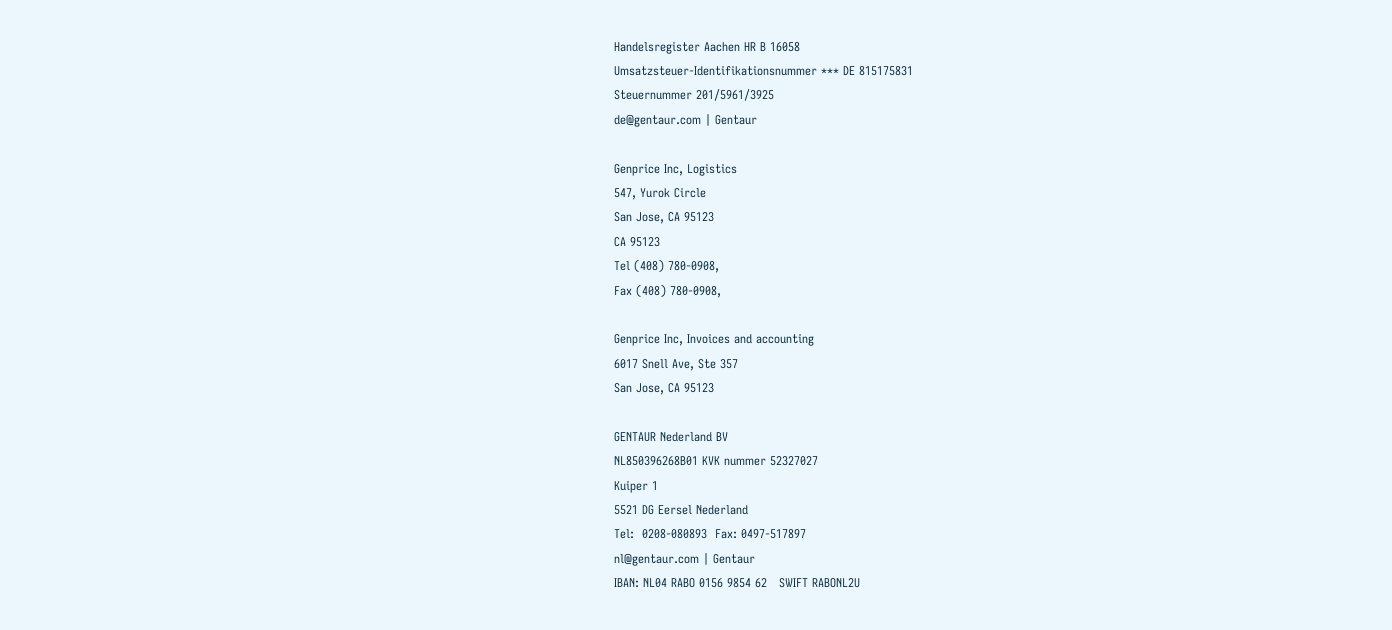Handelsregister Aachen HR B 16058
Umsatzsteuer-Identifikationsnummer *** DE 815175831
Steuernummer 201/5961/3925
de@gentaur.com | Gentaur

Genprice Inc, Logistics
547, Yurok Circle
San Jose, CA 95123
CA 95123
Tel (408) 780-0908,
Fax (408) 780-0908,

Genprice Inc, Invoices and accounting
6017 Snell Ave, Ste 357
San Jose, CA 95123

GENTAUR Nederland BV
NL850396268B01 KVK nummer 52327027
Kuiper 1
5521 DG Eersel Nederland
Tel:  0208-080893  Fax: 0497-517897
nl@gentaur.com | Gentaur
IBAN: NL04 RABO 0156 9854 62   SWIFT RABONL2U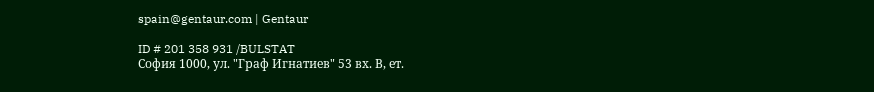spain@gentaur.com | Gentaur

ID # 201 358 931 /BULSTAT
София 1000, ул. "Граф Игнатиев" 53 вх. В, ет.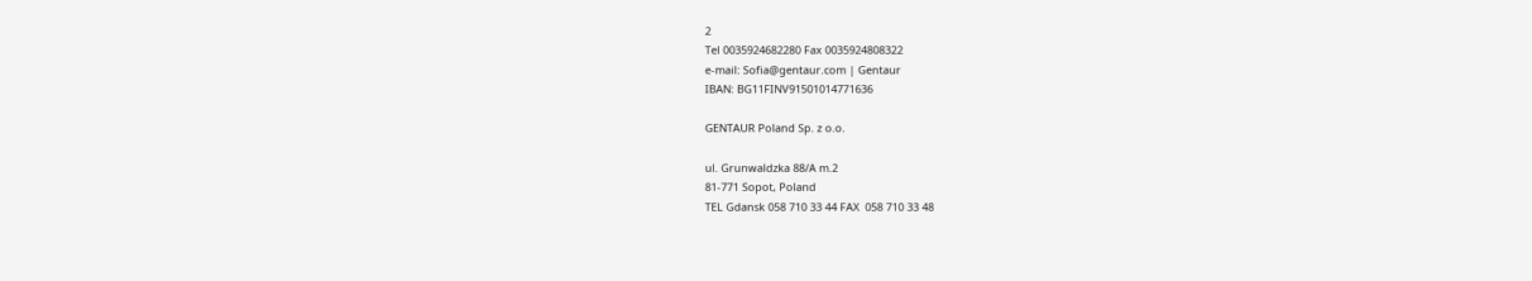2
Tel 0035924682280 Fax 0035924808322
e-mail: Sofia@gentaur.com | Gentaur
IBAN: BG11FINV91501014771636

GENTAUR Poland Sp. z o.o.

ul. Grunwaldzka 88/A m.2
81-771 Sopot, Poland
TEL Gdansk 058 710 33 44 FAX  058 710 33 48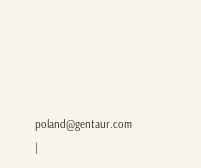poland@gentaur.com |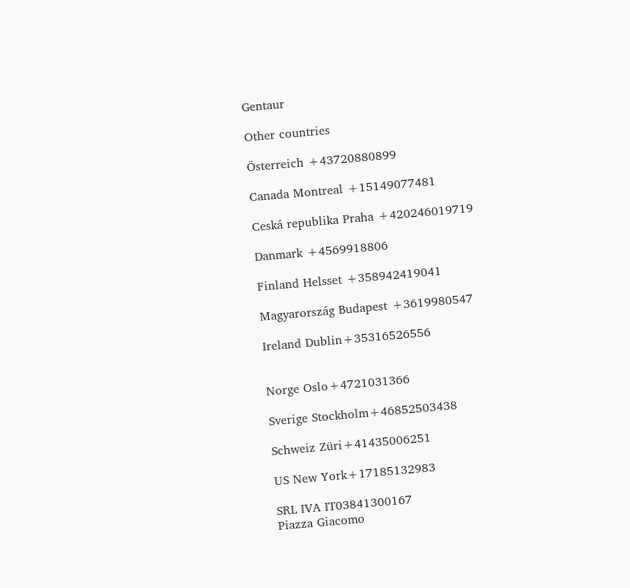Gentaur

Other countries

Österreich +43720880899

Canada Montreal +15149077481

Ceská republika Praha +420246019719

Danmark +4569918806

Finland Helsset +358942419041

Magyarország Budapest +3619980547

Ireland Dublin+35316526556


Norge Oslo+4721031366

Sverige Stockholm+46852503438

Schweiz Züri+41435006251

US New York+17185132983

SRL IVA IT03841300167
Piazza Giacomo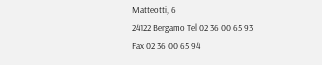Matteotti, 6
24122 Bergamo Tel 02 36 00 65 93
Fax 02 36 00 65 94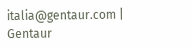italia@gentaur.com | Gentaur